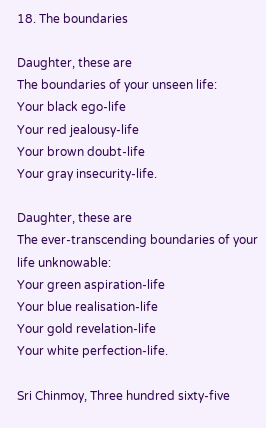18. The boundaries

Daughter, these are
The boundaries of your unseen life:
Your black ego-life
Your red jealousy-life
Your brown doubt-life
Your gray insecurity-life.

Daughter, these are
The ever-transcending boundaries of your life unknowable:
Your green aspiration-life
Your blue realisation-life
Your gold revelation-life
Your white perfection-life.

Sri Chinmoy, Three hundred sixty-five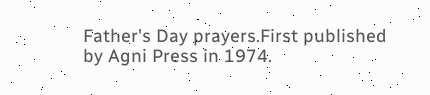Father's Day prayers.First published by Agni Press in 1974.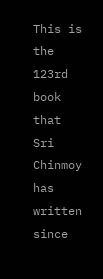This is the 123rd book that Sri Chinmoy has written since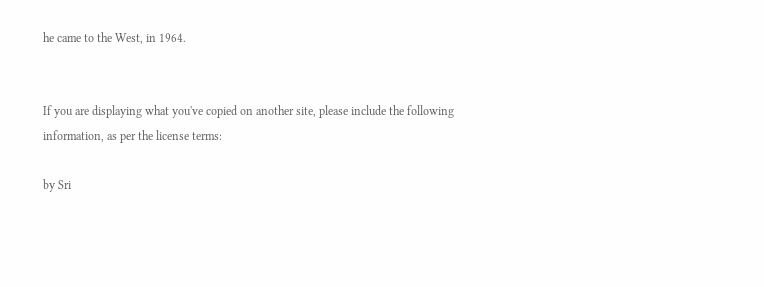he came to the West, in 1964.


If you are displaying what you've copied on another site, please include the following information, as per the license terms:

by Sri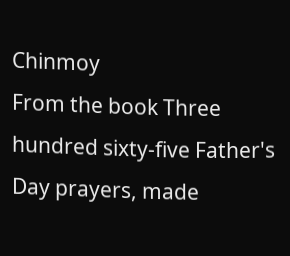Chinmoy
From the book Three hundred sixty-five Father's Day prayers, made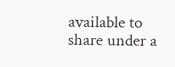available to share under a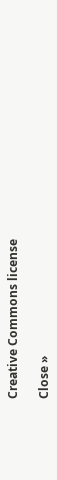Creative Commons license

Close »